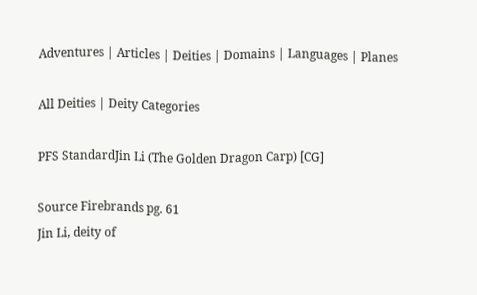Adventures | Articles | Deities | Domains | Languages | Planes

All Deities | Deity Categories

PFS StandardJin Li (The Golden Dragon Carp) [CG]

Source Firebrands pg. 61
Jin Li, deity of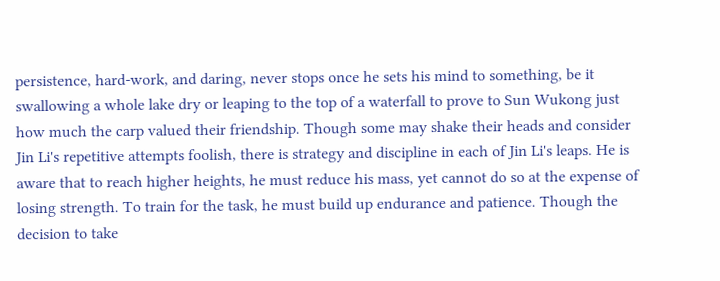persistence, hard-work, and daring, never stops once he sets his mind to something, be it swallowing a whole lake dry or leaping to the top of a waterfall to prove to Sun Wukong just how much the carp valued their friendship. Though some may shake their heads and consider Jin Li's repetitive attempts foolish, there is strategy and discipline in each of Jin Li's leaps. He is aware that to reach higher heights, he must reduce his mass, yet cannot do so at the expense of losing strength. To train for the task, he must build up endurance and patience. Though the decision to take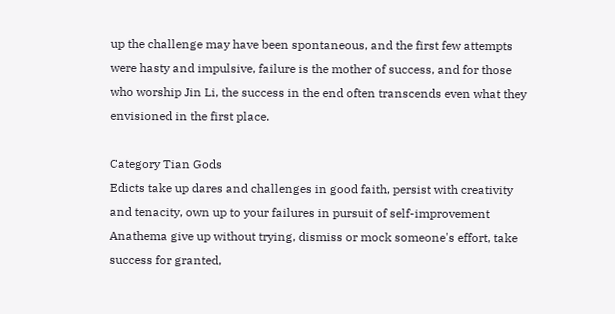up the challenge may have been spontaneous, and the first few attempts were hasty and impulsive, failure is the mother of success, and for those who worship Jin Li, the success in the end often transcends even what they envisioned in the first place.

Category Tian Gods
Edicts take up dares and challenges in good faith, persist with creativity and tenacity, own up to your failures in pursuit of self-improvement
Anathema give up without trying, dismiss or mock someone's effort, take success for granted,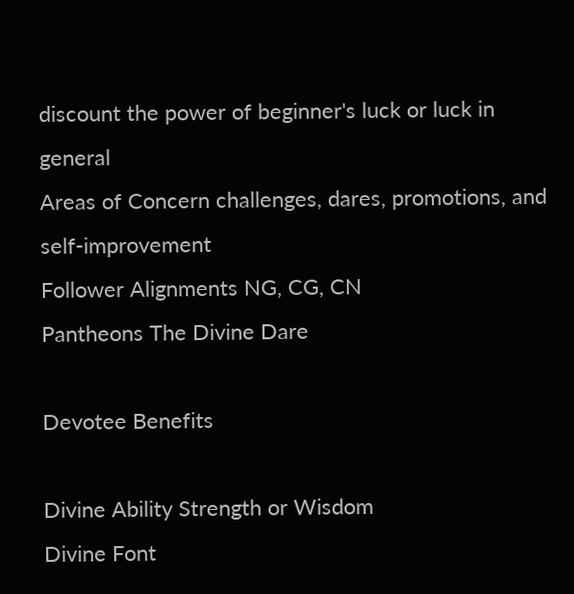discount the power of beginner's luck or luck in general
Areas of Concern challenges, dares, promotions, and self-improvement
Follower Alignments NG, CG, CN
Pantheons The Divine Dare

Devotee Benefits

Divine Ability Strength or Wisdom
Divine Font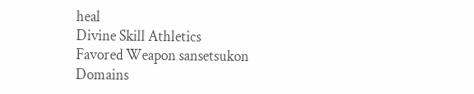heal
Divine Skill Athletics
Favored Weapon sansetsukon
Domains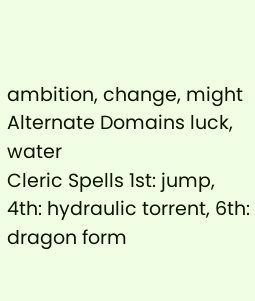ambition, change, might
Alternate Domains luck, water
Cleric Spells 1st: jump, 4th: hydraulic torrent, 6th: dragon form